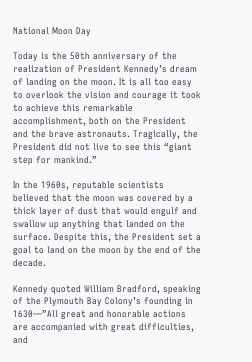National Moon Day

Today is the 50th anniversary of the realization of President Kennedy’s dream of landing on the moon. It is all too easy to overlook the vision and courage it took to achieve this remarkable accomplishment, both on the President and the brave astronauts. Tragically, the President did not live to see this “giant step for mankind.”

In the 1960s, reputable scientists believed that the moon was covered by a thick layer of dust that would engulf and swallow up anything that landed on the surface. Despite this, the President set a goal to land on the moon by the end of the decade.

Kennedy quoted William Bradford, speaking of the Plymouth Bay Colony’s founding in 1630—”All great and honorable actions are accompanied with great difficulties, and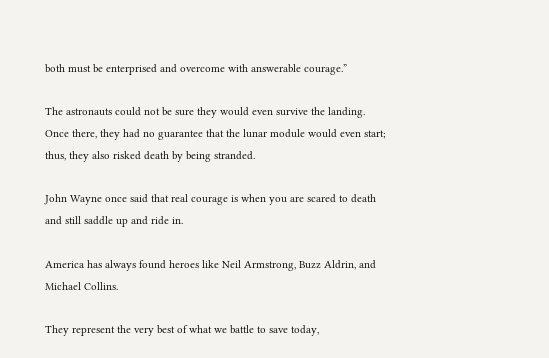both must be enterprised and overcome with answerable courage.”

The astronauts could not be sure they would even survive the landing. Once there, they had no guarantee that the lunar module would even start; thus, they also risked death by being stranded.

John Wayne once said that real courage is when you are scared to death and still saddle up and ride in.

America has always found heroes like Neil Armstrong, Buzz Aldrin, and Michael Collins.

They represent the very best of what we battle to save today,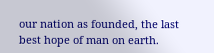our nation as founded, the last best hope of man on earth.